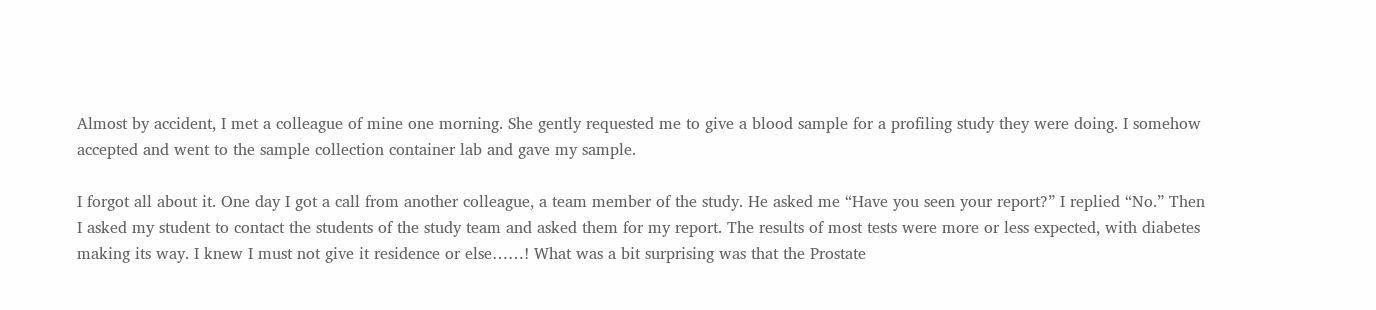Almost by accident, I met a colleague of mine one morning. She gently requested me to give a blood sample for a profiling study they were doing. I somehow accepted and went to the sample collection container lab and gave my sample.

I forgot all about it. One day I got a call from another colleague, a team member of the study. He asked me “Have you seen your report?” I replied “No.” Then I asked my student to contact the students of the study team and asked them for my report. The results of most tests were more or less expected, with diabetes making its way. I knew I must not give it residence or else……! What was a bit surprising was that the Prostate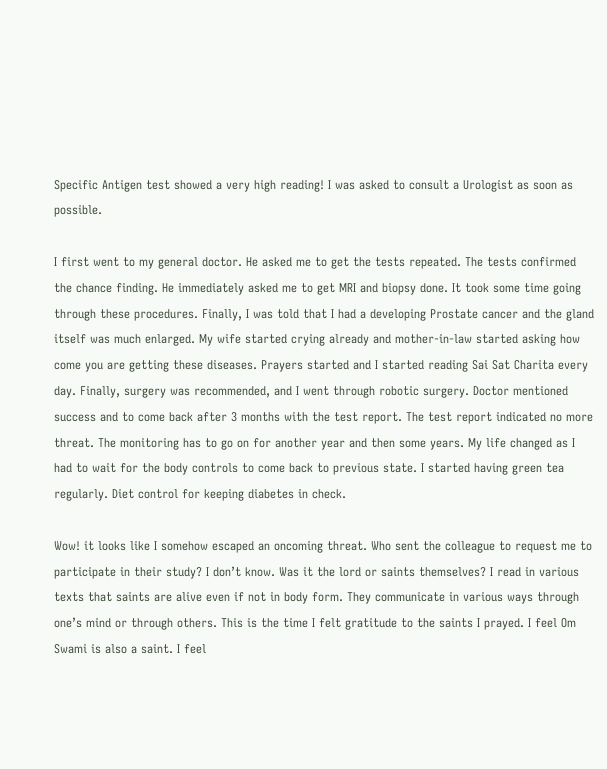Specific Antigen test showed a very high reading! I was asked to consult a Urologist as soon as possible.

I first went to my general doctor. He asked me to get the tests repeated. The tests confirmed the chance finding. He immediately asked me to get MRI and biopsy done. It took some time going through these procedures. Finally, I was told that I had a developing Prostate cancer and the gland itself was much enlarged. My wife started crying already and mother-in-law started asking how come you are getting these diseases. Prayers started and I started reading Sai Sat Charita every day. Finally, surgery was recommended, and I went through robotic surgery. Doctor mentioned success and to come back after 3 months with the test report. The test report indicated no more threat. The monitoring has to go on for another year and then some years. My life changed as I had to wait for the body controls to come back to previous state. I started having green tea regularly. Diet control for keeping diabetes in check.

Wow! it looks like I somehow escaped an oncoming threat. Who sent the colleague to request me to participate in their study? I don’t know. Was it the lord or saints themselves? I read in various texts that saints are alive even if not in body form. They communicate in various ways through one’s mind or through others. This is the time I felt gratitude to the saints I prayed. I feel Om Swami is also a saint. I feel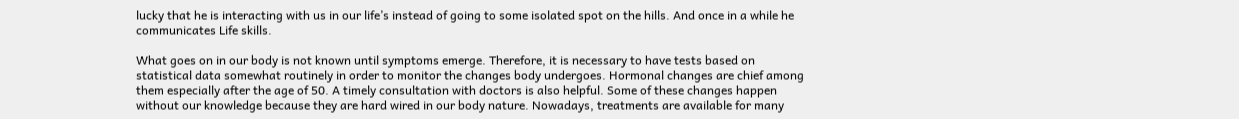lucky that he is interacting with us in our life’s instead of going to some isolated spot on the hills. And once in a while he communicates Life skills.

What goes on in our body is not known until symptoms emerge. Therefore, it is necessary to have tests based on statistical data somewhat routinely in order to monitor the changes body undergoes. Hormonal changes are chief among them especially after the age of 50. A timely consultation with doctors is also helpful. Some of these changes happen without our knowledge because they are hard wired in our body nature. Nowadays, treatments are available for many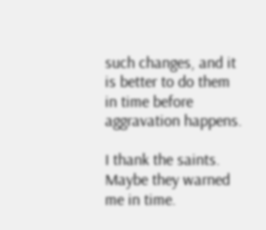such changes, and it is better to do them in time before aggravation happens.

I thank the saints. Maybe they warned me in time.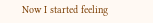Now I started feeling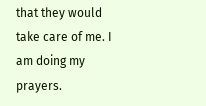that they would take care of me. I am doing my prayers.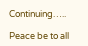Continuing…..

Peace be to all